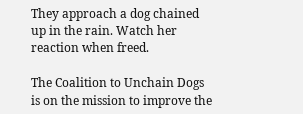They approach a dog chained up in the rain. Watch her reaction when freed.

The Coalition to Unchain Dogs is on the mission to improve the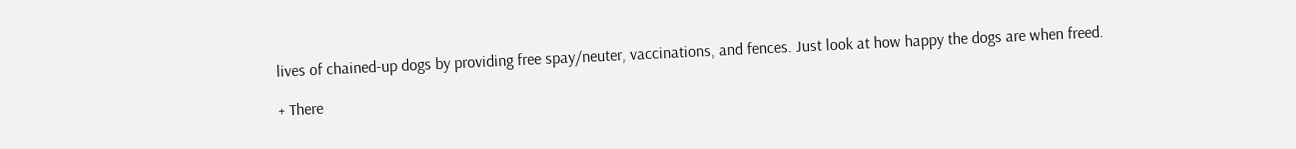lives of chained-up dogs by providing free spay/neuter, vaccinations, and fences. Just look at how happy the dogs are when freed.

+ There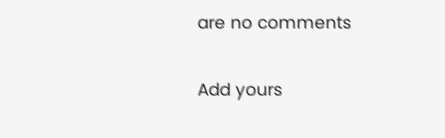are no comments

Add yours